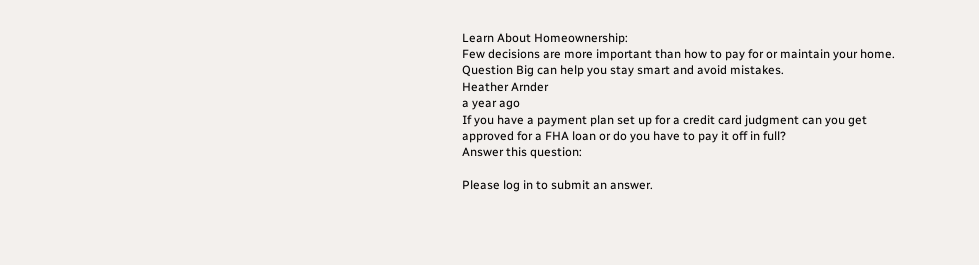Learn About Homeownership:
Few decisions are more important than how to pay for or maintain your home. Question Big can help you stay smart and avoid mistakes.
Heather Arnder
a year ago
If you have a payment plan set up for a credit card judgment can you get approved for a FHA loan or do you have to pay it off in full?
Answer this question:

Please log in to submit an answer.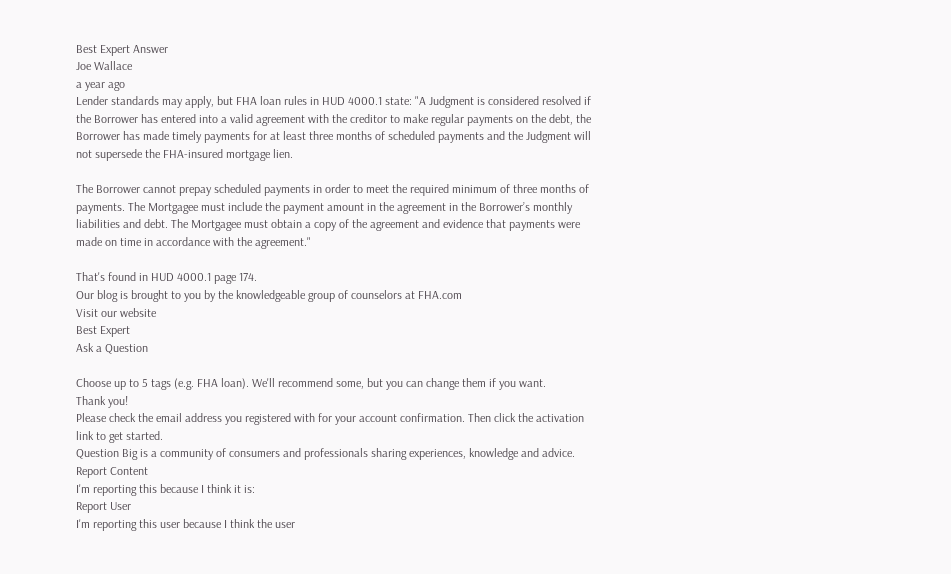Best Expert Answer
Joe Wallace
a year ago
Lender standards may apply, but FHA loan rules in HUD 4000.1 state: "A Judgment is considered resolved if the Borrower has entered into a valid agreement with the creditor to make regular payments on the debt, the Borrower has made timely payments for at least three months of scheduled payments and the Judgment will not supersede the FHA-insured mortgage lien.

The Borrower cannot prepay scheduled payments in order to meet the required minimum of three months of payments. The Mortgagee must include the payment amount in the agreement in the Borrower’s monthly liabilities and debt. The Mortgagee must obtain a copy of the agreement and evidence that payments were made on time in accordance with the agreement."

That's found in HUD 4000.1 page 174.
Our blog is brought to you by the knowledgeable group of counselors at FHA.com
Visit our website
Best Expert
Ask a Question

Choose up to 5 tags (e.g. FHA loan). We'll recommend some, but you can change them if you want.
Thank you!
Please check the email address you registered with for your account confirmation. Then click the activation link to get started.
Question Big is a community of consumers and professionals sharing experiences, knowledge and advice.
Report Content
I'm reporting this because I think it is:
Report User
I'm reporting this user because I think the user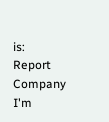is:
Report Company
I'm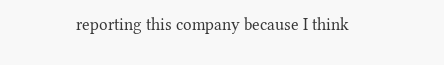reporting this company because I think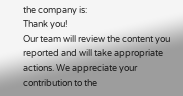the company is:
Thank you!
Our team will review the content you reported and will take appropriate actions. We appreciate your contribution to the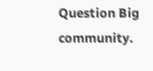Question Big community.